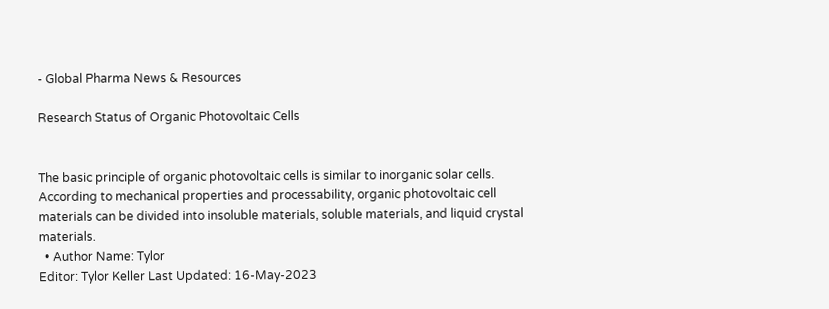- Global Pharma News & Resources

Research Status of Organic Photovoltaic Cells


The basic principle of organic photovoltaic cells is similar to inorganic solar cells. According to mechanical properties and processability, organic photovoltaic cell materials can be divided into insoluble materials, soluble materials, and liquid crystal materials.
  • Author Name: Tylor
Editor: Tylor Keller Last Updated: 16-May-2023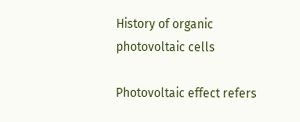History of organic photovoltaic cells

Photovoltaic effect refers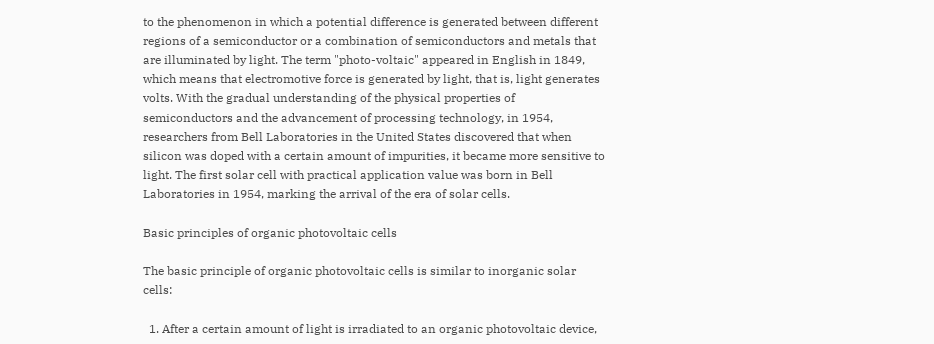to the phenomenon in which a potential difference is generated between different regions of a semiconductor or a combination of semiconductors and metals that are illuminated by light. The term "photo-voltaic" appeared in English in 1849, which means that electromotive force is generated by light, that is, light generates volts. With the gradual understanding of the physical properties of semiconductors and the advancement of processing technology, in 1954, researchers from Bell Laboratories in the United States discovered that when silicon was doped with a certain amount of impurities, it became more sensitive to light. The first solar cell with practical application value was born in Bell Laboratories in 1954, marking the arrival of the era of solar cells.

Basic principles of organic photovoltaic cells

The basic principle of organic photovoltaic cells is similar to inorganic solar cells:

  1. After a certain amount of light is irradiated to an organic photovoltaic device,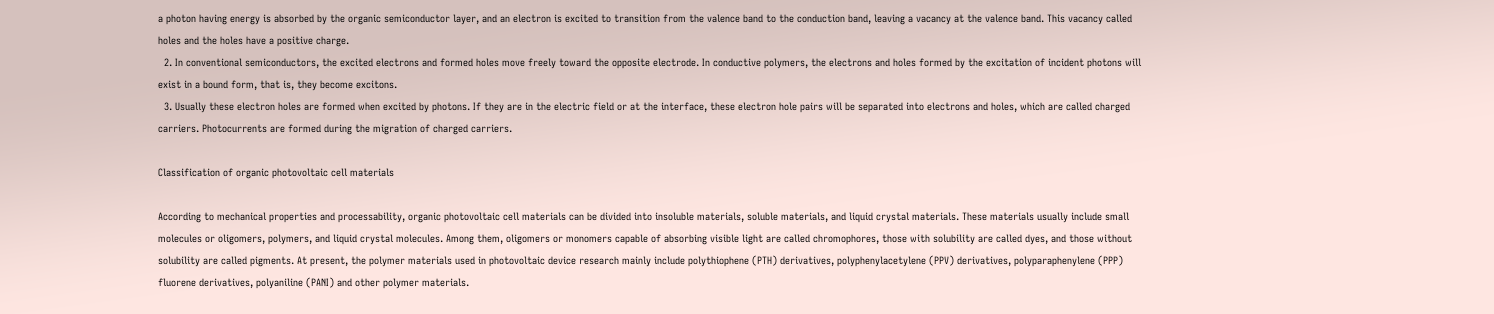a photon having energy is absorbed by the organic semiconductor layer, and an electron is excited to transition from the valence band to the conduction band, leaving a vacancy at the valence band. This vacancy called holes and the holes have a positive charge.
  2. In conventional semiconductors, the excited electrons and formed holes move freely toward the opposite electrode. In conductive polymers, the electrons and holes formed by the excitation of incident photons will exist in a bound form, that is, they become excitons.
  3. Usually these electron holes are formed when excited by photons. If they are in the electric field or at the interface, these electron hole pairs will be separated into electrons and holes, which are called charged carriers. Photocurrents are formed during the migration of charged carriers.

Classification of organic photovoltaic cell materials

According to mechanical properties and processability, organic photovoltaic cell materials can be divided into insoluble materials, soluble materials, and liquid crystal materials. These materials usually include small molecules or oligomers, polymers, and liquid crystal molecules. Among them, oligomers or monomers capable of absorbing visible light are called chromophores, those with solubility are called dyes, and those without solubility are called pigments. At present, the polymer materials used in photovoltaic device research mainly include polythiophene (PTH) derivatives, polyphenylacetylene (PPV) derivatives, polyparaphenylene (PPP) fluorene derivatives, polyaniline (PANI) and other polymer materials.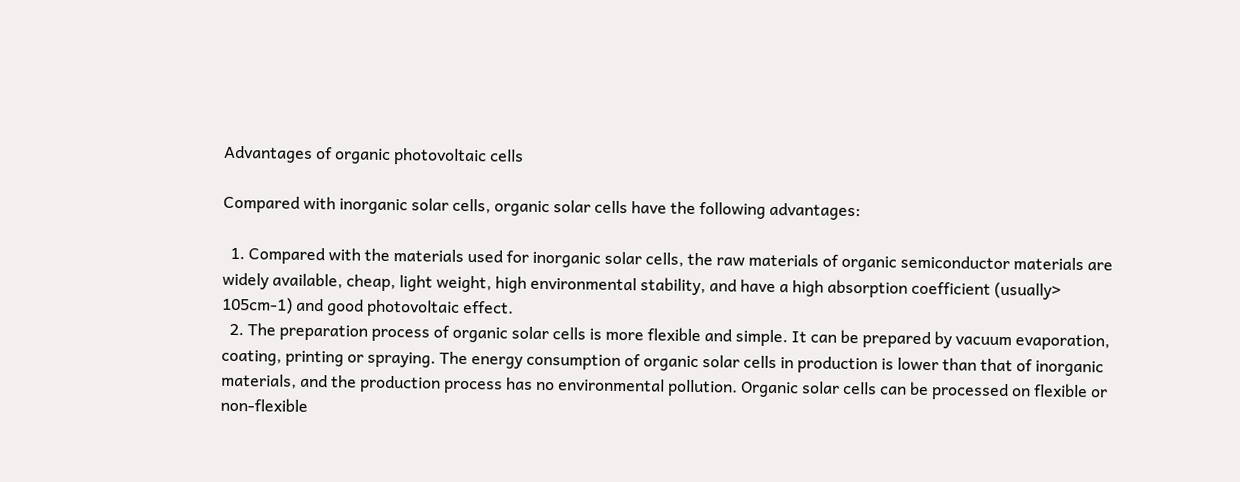Advantages of organic photovoltaic cells

Compared with inorganic solar cells, organic solar cells have the following advantages:

  1. Compared with the materials used for inorganic solar cells, the raw materials of organic semiconductor materials are widely available, cheap, light weight, high environmental stability, and have a high absorption coefficient (usually> 105cm-1) and good photovoltaic effect.
  2. The preparation process of organic solar cells is more flexible and simple. It can be prepared by vacuum evaporation, coating, printing or spraying. The energy consumption of organic solar cells in production is lower than that of inorganic materials, and the production process has no environmental pollution. Organic solar cells can be processed on flexible or non-flexible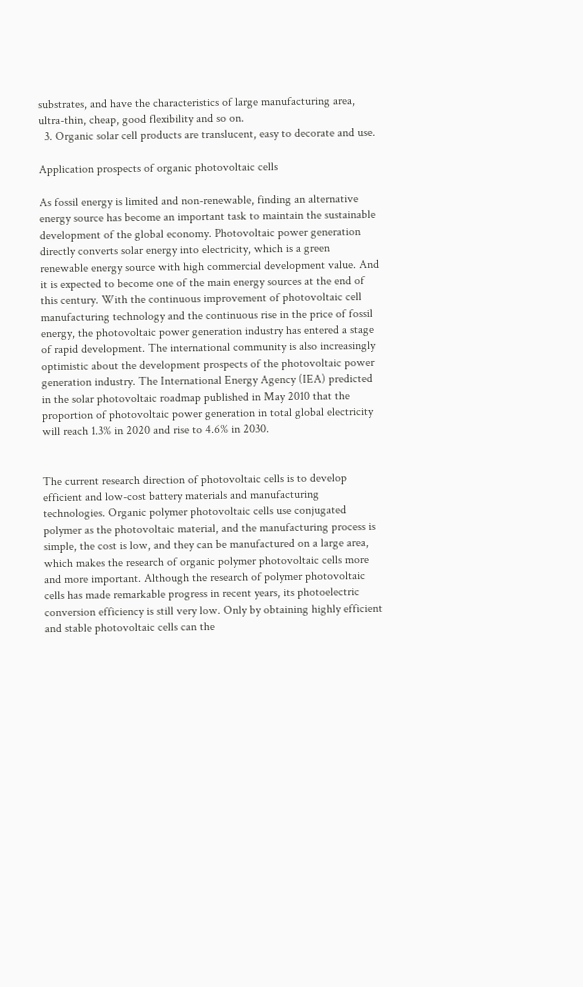substrates, and have the characteristics of large manufacturing area, ultra-thin, cheap, good flexibility and so on.
  3. Organic solar cell products are translucent, easy to decorate and use.

Application prospects of organic photovoltaic cells

As fossil energy is limited and non-renewable, finding an alternative energy source has become an important task to maintain the sustainable development of the global economy. Photovoltaic power generation directly converts solar energy into electricity, which is a green renewable energy source with high commercial development value. And it is expected to become one of the main energy sources at the end of this century. With the continuous improvement of photovoltaic cell manufacturing technology and the continuous rise in the price of fossil energy, the photovoltaic power generation industry has entered a stage of rapid development. The international community is also increasingly optimistic about the development prospects of the photovoltaic power generation industry. The International Energy Agency (IEA) predicted in the solar photovoltaic roadmap published in May 2010 that the proportion of photovoltaic power generation in total global electricity will reach 1.3% in 2020 and rise to 4.6% in 2030.


The current research direction of photovoltaic cells is to develop efficient and low-cost battery materials and manufacturing technologies. Organic polymer photovoltaic cells use conjugated polymer as the photovoltaic material, and the manufacturing process is simple, the cost is low, and they can be manufactured on a large area, which makes the research of organic polymer photovoltaic cells more and more important. Although the research of polymer photovoltaic cells has made remarkable progress in recent years, its photoelectric conversion efficiency is still very low. Only by obtaining highly efficient and stable photovoltaic cells can the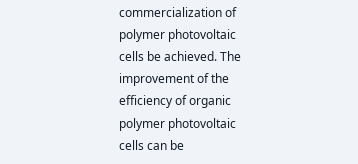commercialization of polymer photovoltaic cells be achieved. The improvement of the efficiency of organic polymer photovoltaic cells can be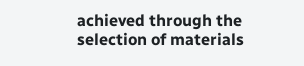achieved through the selection of materials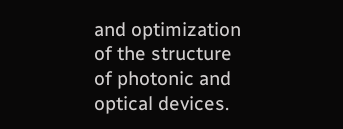and optimization of the structure of photonic and optical devices.